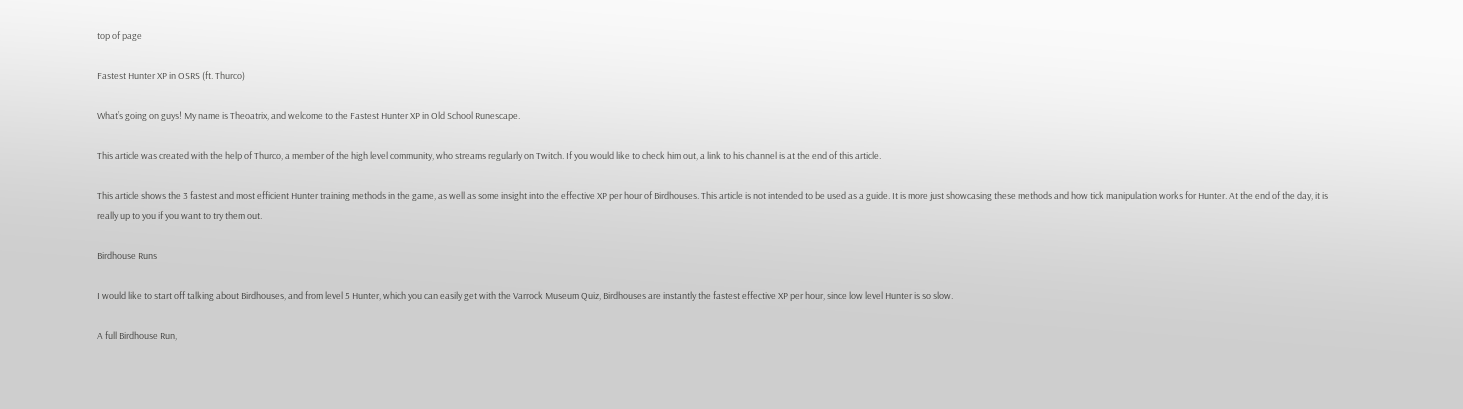top of page

Fastest Hunter XP in OSRS (ft. Thurco)

What’s going on guys! My name is Theoatrix, and welcome to the Fastest Hunter XP in Old School Runescape.

This article was created with the help of Thurco, a member of the high level community, who streams regularly on Twitch. If you would like to check him out, a link to his channel is at the end of this article.

This article shows the 3 fastest and most efficient Hunter training methods in the game, as well as some insight into the effective XP per hour of Birdhouses. This article is not intended to be used as a guide. It is more just showcasing these methods and how tick manipulation works for Hunter. At the end of the day, it is really up to you if you want to try them out.

Birdhouse Runs

I would like to start off talking about Birdhouses, and from level 5 Hunter, which you can easily get with the Varrock Museum Quiz, Birdhouses are instantly the fastest effective XP per hour, since low level Hunter is so slow.

A full Birdhouse Run,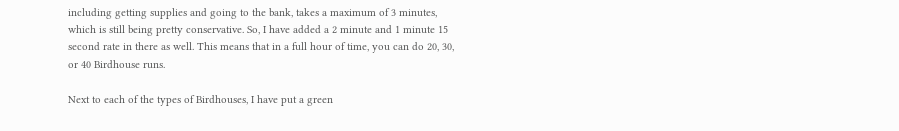including getting supplies and going to the bank, takes a maximum of 3 minutes, which is still being pretty conservative. So, I have added a 2 minute and 1 minute 15 second rate in there as well. This means that in a full hour of time, you can do 20, 30, or 40 Birdhouse runs.

Next to each of the types of Birdhouses, I have put a green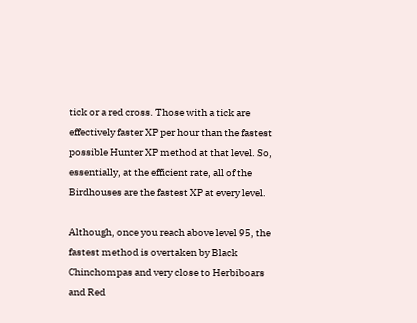tick or a red cross. Those with a tick are effectively faster XP per hour than the fastest possible Hunter XP method at that level. So, essentially, at the efficient rate, all of the Birdhouses are the fastest XP at every level.

Although, once you reach above level 95, the fastest method is overtaken by Black Chinchompas and very close to Herbiboars and Red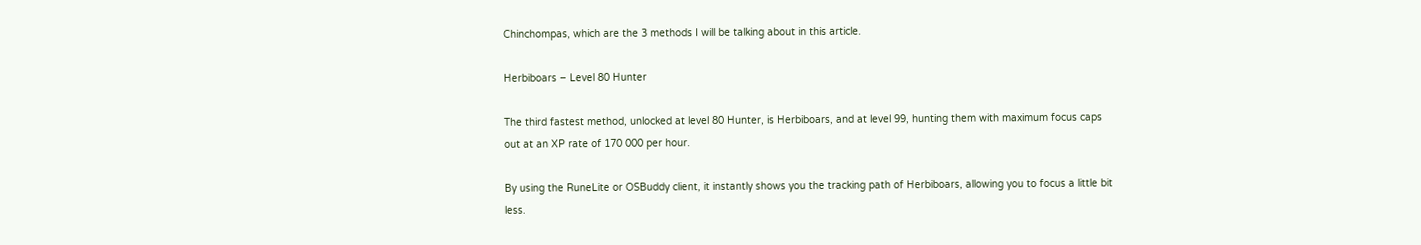Chinchompas, which are the 3 methods I will be talking about in this article.

Herbiboars – Level 80 Hunter

The third fastest method, unlocked at level 80 Hunter, is Herbiboars, and at level 99, hunting them with maximum focus caps out at an XP rate of 170 000 per hour.

By using the RuneLite or OSBuddy client, it instantly shows you the tracking path of Herbiboars, allowing you to focus a little bit less.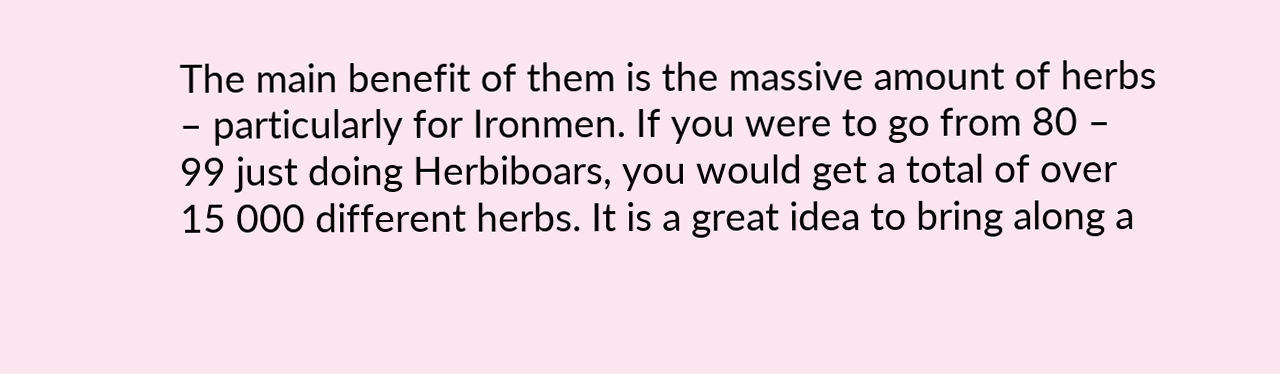The main benefit of them is the massive amount of herbs – particularly for Ironmen. If you were to go from 80 – 99 just doing Herbiboars, you would get a total of over 15 000 different herbs. It is a great idea to bring along a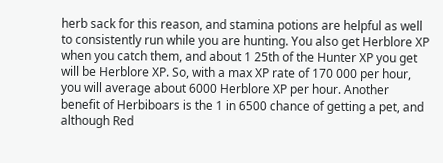herb sack for this reason, and stamina potions are helpful as well to consistently run while you are hunting. You also get Herblore XP when you catch them, and about 1 25th of the Hunter XP you get will be Herblore XP. So, with a max XP rate of 170 000 per hour, you will average about 6000 Herblore XP per hour. Another benefit of Herbiboars is the 1 in 6500 chance of getting a pet, and although Red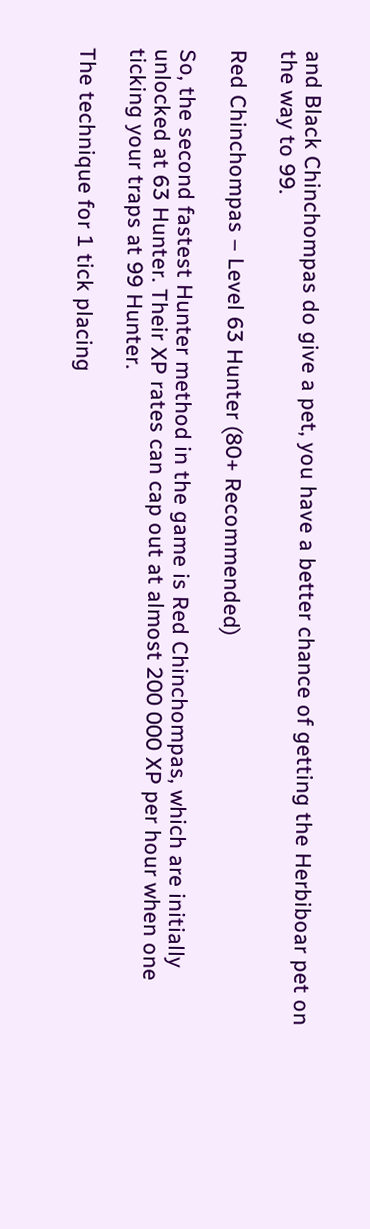and Black Chinchompas do give a pet, you have a better chance of getting the Herbiboar pet on the way to 99.

Red Chinchompas – Level 63 Hunter (80+ Recommended)

So, the second fastest Hunter method in the game is Red Chinchompas, which are initially unlocked at 63 Hunter. Their XP rates can cap out at almost 200 000 XP per hour when one ticking your traps at 99 Hunter.

The technique for 1 tick placing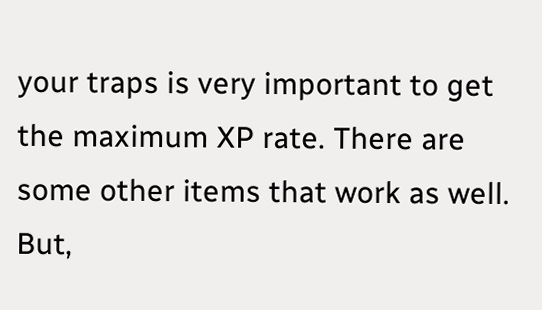your traps is very important to get the maximum XP rate. There are some other items that work as well. But,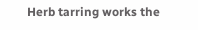Herb tarring works the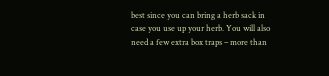best since you can bring a herb sack in case you use up your herb. You will also need a few extra box traps – more than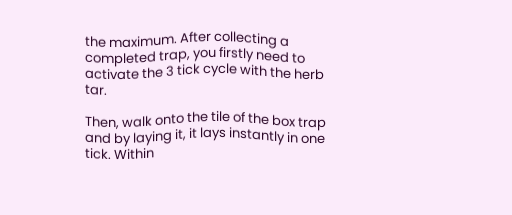the maximum. After collecting a completed trap, you firstly need to activate the 3 tick cycle with the herb tar.

Then, walk onto the tile of the box trap and by laying it, it lays instantly in one tick. Within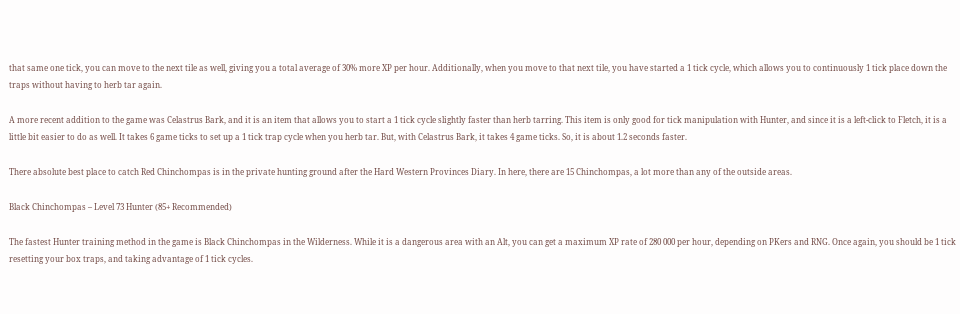that same one tick, you can move to the next tile as well, giving you a total average of 30% more XP per hour. Additionally, when you move to that next tile, you have started a 1 tick cycle, which allows you to continuously 1 tick place down the traps without having to herb tar again.

A more recent addition to the game was Celastrus Bark, and it is an item that allows you to start a 1 tick cycle slightly faster than herb tarring. This item is only good for tick manipulation with Hunter, and since it is a left-click to Fletch, it is a little bit easier to do as well. It takes 6 game ticks to set up a 1 tick trap cycle when you herb tar. But, with Celastrus Bark, it takes 4 game ticks. So, it is about 1.2 seconds faster.

There absolute best place to catch Red Chinchompas is in the private hunting ground after the Hard Western Provinces Diary. In here, there are 15 Chinchompas, a lot more than any of the outside areas.

Black Chinchompas – Level 73 Hunter (85+ Recommended)

The fastest Hunter training method in the game is Black Chinchompas in the Wilderness. While it is a dangerous area with an Alt, you can get a maximum XP rate of 280 000 per hour, depending on PKers and RNG. Once again, you should be 1 tick resetting your box traps, and taking advantage of 1 tick cycles.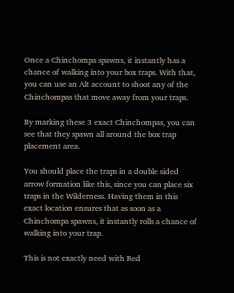Once a Chinchompa spawns, it instantly has a chance of walking into your box traps. With that, you can use an Alt account to shoot any of the Chinchompas that move away from your traps.

By marking these 3 exact Chinchompas, you can see that they spawn all around the box trap placement area.

You should place the traps in a double sided arrow formation like this, since you can place six traps in the Wilderness. Having them in this exact location ensures that as soon as a Chinchompa spawns, it instantly rolls a chance of walking into your trap.

This is not exactly need with Red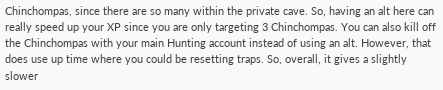Chinchompas, since there are so many within the private cave. So, having an alt here can really speed up your XP since you are only targeting 3 Chinchompas. You can also kill off the Chinchompas with your main Hunting account instead of using an alt. However, that does use up time where you could be resetting traps. So, overall, it gives a slightly slower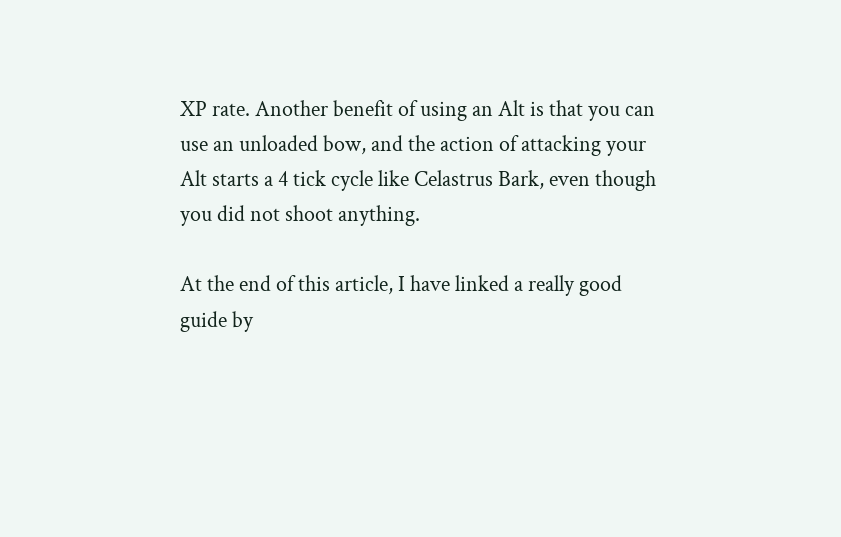XP rate. Another benefit of using an Alt is that you can use an unloaded bow, and the action of attacking your Alt starts a 4 tick cycle like Celastrus Bark, even though you did not shoot anything.

At the end of this article, I have linked a really good guide by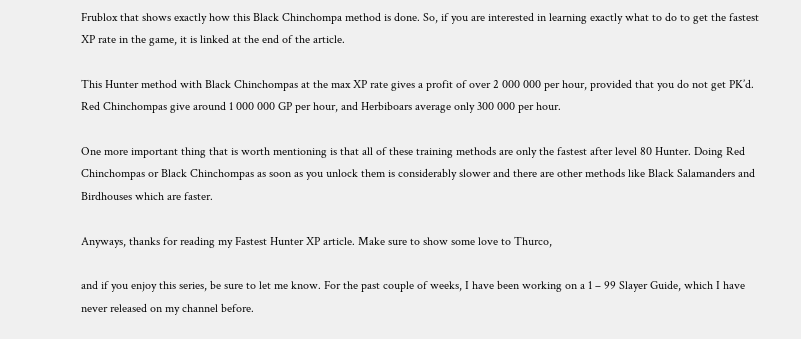Frublox that shows exactly how this Black Chinchompa method is done. So, if you are interested in learning exactly what to do to get the fastest XP rate in the game, it is linked at the end of the article.

This Hunter method with Black Chinchompas at the max XP rate gives a profit of over 2 000 000 per hour, provided that you do not get PK’d. Red Chinchompas give around 1 000 000 GP per hour, and Herbiboars average only 300 000 per hour.

One more important thing that is worth mentioning is that all of these training methods are only the fastest after level 80 Hunter. Doing Red Chinchompas or Black Chinchompas as soon as you unlock them is considerably slower and there are other methods like Black Salamanders and Birdhouses which are faster.

Anyways, thanks for reading my Fastest Hunter XP article. Make sure to show some love to Thurco,

and if you enjoy this series, be sure to let me know. For the past couple of weeks, I have been working on a 1 – 99 Slayer Guide, which I have never released on my channel before.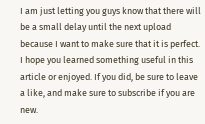I am just letting you guys know that there will be a small delay until the next upload because I want to make sure that it is perfect. I hope you learned something useful in this article or enjoyed. If you did, be sure to leave a like, and make sure to subscribe if you are new.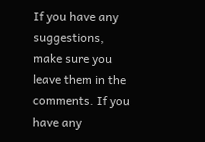If you have any suggestions, make sure you leave them in the comments. If you have any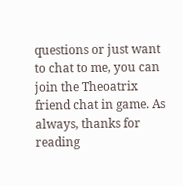questions or just want to chat to me, you can join the Theoatrix friend chat in game. As always, thanks for reading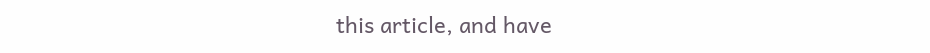this article, and have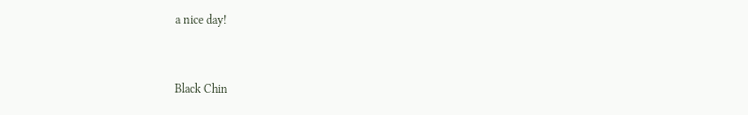a nice day!



Black Chin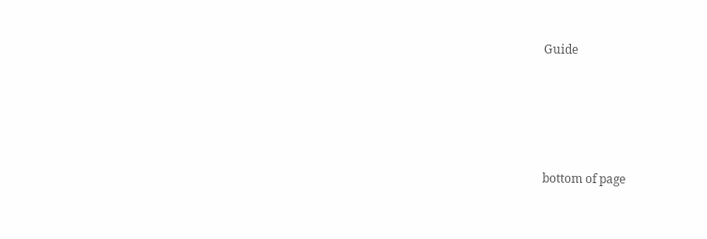Guide




bottom of page